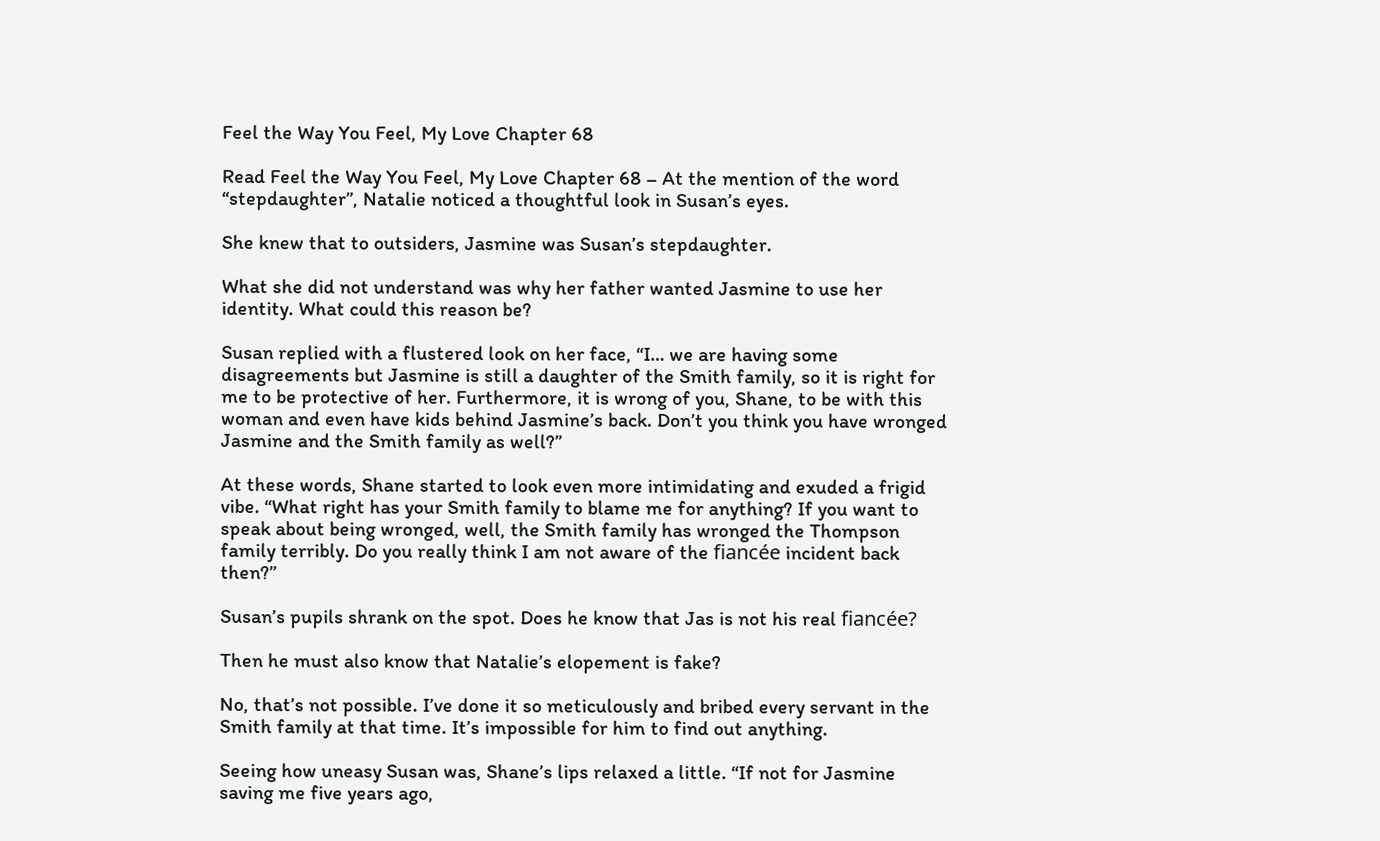Feel the Way You Feel, My Love Chapter 68

Read Feel the Way You Feel, My Love Chapter 68 – At the mention of the word “stepdaughter”, Natalie noticed a thoughtful look in Susan’s eyes.

She knew that to outsiders, Jasmine was Susan’s stepdaughter.

What she did not understand was why her father wanted Jasmine to use her identity. What could this reason be?

Susan replied with a flustered look on her face, “I… we are having some disagreements but Jasmine is still a daughter of the Smith family, so it is right for me to be protective of her. Furthermore, it is wrong of you, Shane, to be with this woman and even have kids behind Jasmine’s back. Don’t you think you have wronged Jasmine and the Smith family as well?”

At these words, Shane started to look even more intimidating and exuded a frigid vibe. “What right has your Smith family to blame me for anything? If you want to speak about being wronged, well, the Smith family has wronged the Thompson family terribly. Do you really think I am not aware of the fiancée incident back then?”

Susan’s pupils shrank on the spot. Does he know that Jas is not his real fiancée?

Then he must also know that Natalie’s elopement is fake?

No, that’s not possible. I’ve done it so meticulously and bribed every servant in the Smith family at that time. It’s impossible for him to find out anything.

Seeing how uneasy Susan was, Shane’s lips relaxed a little. “If not for Jasmine saving me five years ago,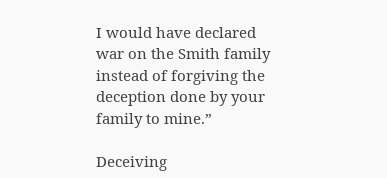I would have declared war on the Smith family instead of forgiving the deception done by your family to mine.”

Deceiving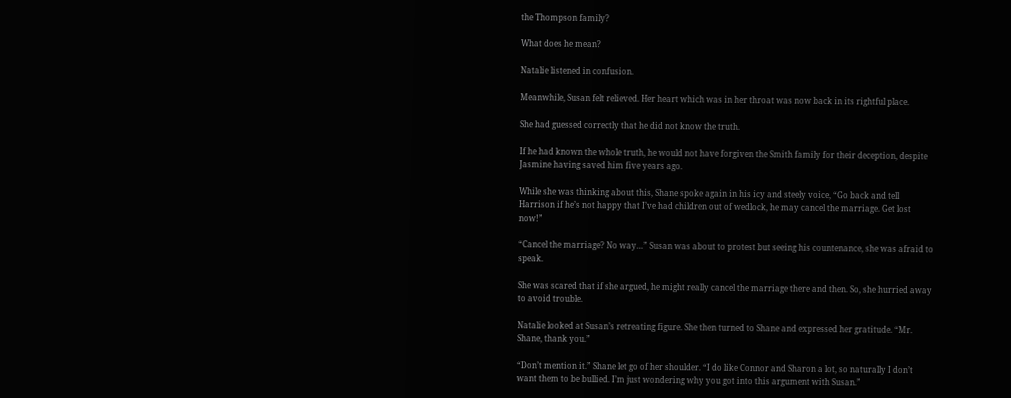the Thompson family?

What does he mean?

Natalie listened in confusion.

Meanwhile, Susan felt relieved. Her heart which was in her throat was now back in its rightful place.

She had guessed correctly that he did not know the truth.

If he had known the whole truth, he would not have forgiven the Smith family for their deception, despite Jasmine having saved him five years ago.

While she was thinking about this, Shane spoke again in his icy and steely voice, “Go back and tell Harrison if he’s not happy that I’ve had children out of wedlock, he may cancel the marriage. Get lost now!”

“Cancel the marriage? No way…” Susan was about to protest but seeing his countenance, she was afraid to speak.

She was scared that if she argued, he might really cancel the marriage there and then. So, she hurried away to avoid trouble.

Natalie looked at Susan’s retreating figure. She then turned to Shane and expressed her gratitude. “Mr. Shane, thank you.”

“Don’t mention it.” Shane let go of her shoulder. “I do like Connor and Sharon a lot, so naturally I don’t want them to be bullied. I’m just wondering why you got into this argument with Susan.”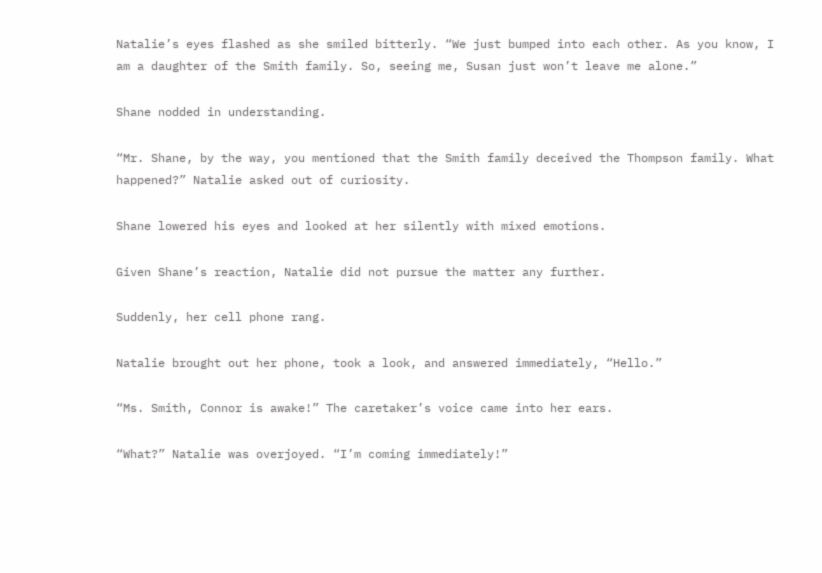Natalie’s eyes flashed as she smiled bitterly. “We just bumped into each other. As you know, I am a daughter of the Smith family. So, seeing me, Susan just won’t leave me alone.”

Shane nodded in understanding.

“Mr. Shane, by the way, you mentioned that the Smith family deceived the Thompson family. What happened?” Natalie asked out of curiosity.

Shane lowered his eyes and looked at her silently with mixed emotions.

Given Shane’s reaction, Natalie did not pursue the matter any further.

Suddenly, her cell phone rang.

Natalie brought out her phone, took a look, and answered immediately, “Hello.”

“Ms. Smith, Connor is awake!” The caretaker’s voice came into her ears.

“What?” Natalie was overjoyed. “I’m coming immediately!”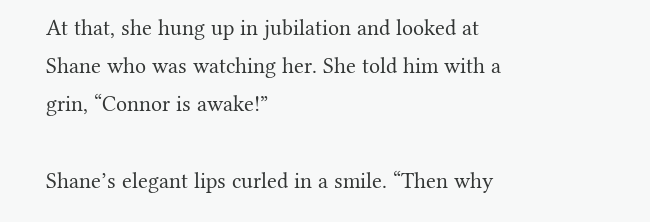At that, she hung up in jubilation and looked at Shane who was watching her. She told him with a grin, “Connor is awake!”

Shane’s elegant lips curled in a smile. “Then why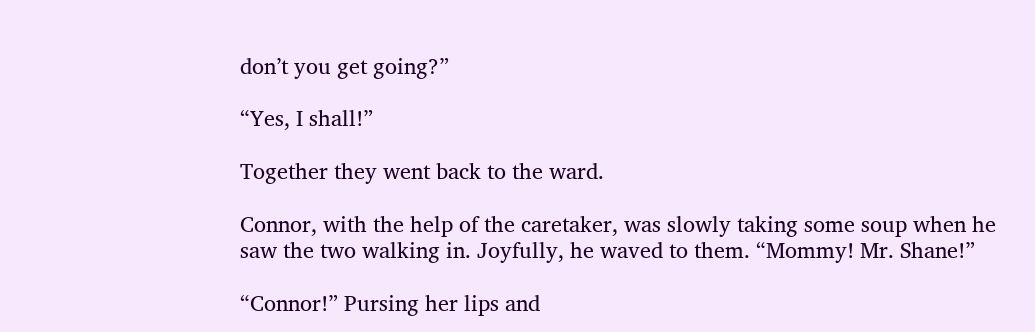don’t you get going?”

“Yes, I shall!”

Together they went back to the ward.

Connor, with the help of the caretaker, was slowly taking some soup when he saw the two walking in. Joyfully, he waved to them. “Mommy! Mr. Shane!”

“Connor!” Pursing her lips and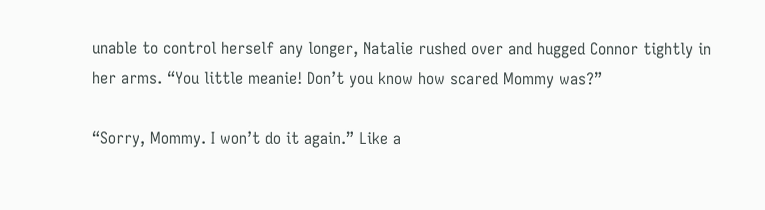unable to control herself any longer, Natalie rushed over and hugged Connor tightly in her arms. “You little meanie! Don’t you know how scared Mommy was?”

“Sorry, Mommy. I won’t do it again.” Like a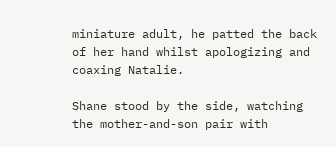miniature adult, he patted the back of her hand whilst apologizing and coaxing Natalie.

Shane stood by the side, watching the mother-and-son pair with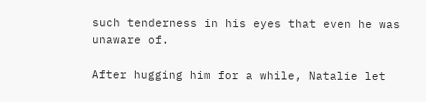such tenderness in his eyes that even he was unaware of.

After hugging him for a while, Natalie let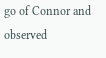go of Connor and observed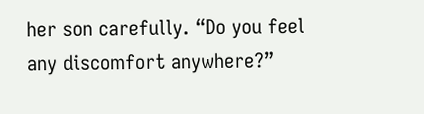her son carefully. “Do you feel any discomfort anywhere?”